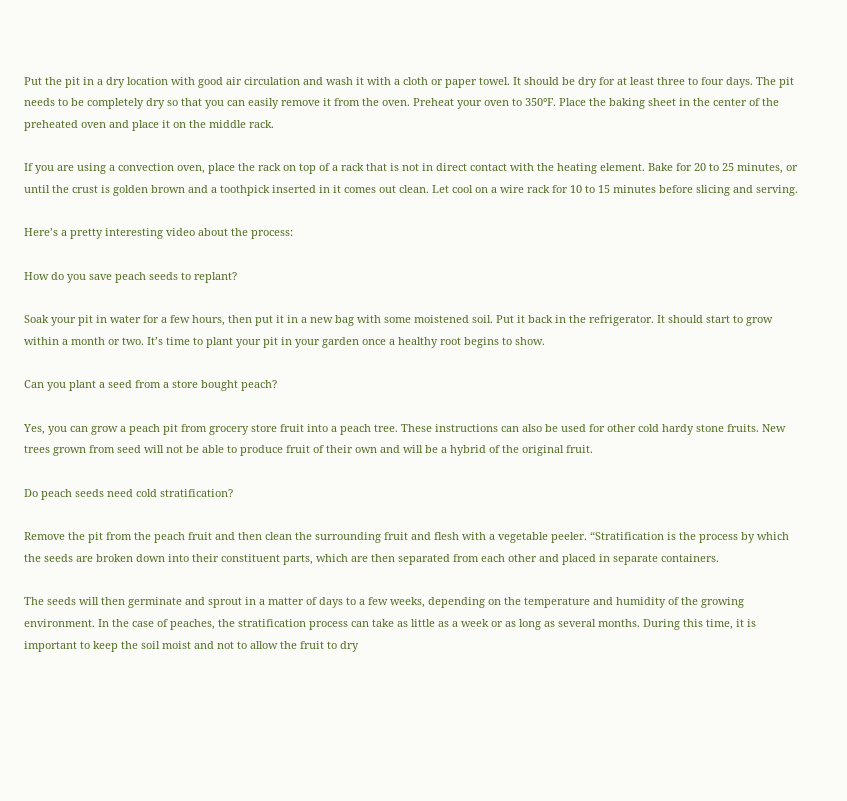Put the pit in a dry location with good air circulation and wash it with a cloth or paper towel. It should be dry for at least three to four days. The pit needs to be completely dry so that you can easily remove it from the oven. Preheat your oven to 350°F. Place the baking sheet in the center of the preheated oven and place it on the middle rack.

If you are using a convection oven, place the rack on top of a rack that is not in direct contact with the heating element. Bake for 20 to 25 minutes, or until the crust is golden brown and a toothpick inserted in it comes out clean. Let cool on a wire rack for 10 to 15 minutes before slicing and serving.

Here’s a pretty interesting video about the process:

How do you save peach seeds to replant?

Soak your pit in water for a few hours, then put it in a new bag with some moistened soil. Put it back in the refrigerator. It should start to grow within a month or two. It’s time to plant your pit in your garden once a healthy root begins to show.

Can you plant a seed from a store bought peach?

Yes, you can grow a peach pit from grocery store fruit into a peach tree. These instructions can also be used for other cold hardy stone fruits. New trees grown from seed will not be able to produce fruit of their own and will be a hybrid of the original fruit.

Do peach seeds need cold stratification?

Remove the pit from the peach fruit and then clean the surrounding fruit and flesh with a vegetable peeler. “Stratification is the process by which the seeds are broken down into their constituent parts, which are then separated from each other and placed in separate containers.

The seeds will then germinate and sprout in a matter of days to a few weeks, depending on the temperature and humidity of the growing environment. In the case of peaches, the stratification process can take as little as a week or as long as several months. During this time, it is important to keep the soil moist and not to allow the fruit to dry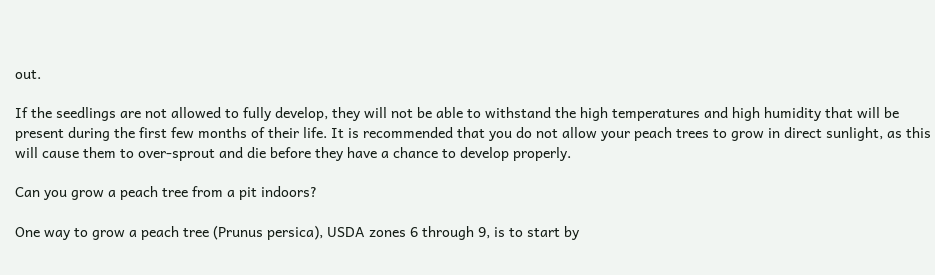out.

If the seedlings are not allowed to fully develop, they will not be able to withstand the high temperatures and high humidity that will be present during the first few months of their life. It is recommended that you do not allow your peach trees to grow in direct sunlight, as this will cause them to over-sprout and die before they have a chance to develop properly.

Can you grow a peach tree from a pit indoors?

One way to grow a peach tree (Prunus persica), USDA zones 6 through 9, is to start by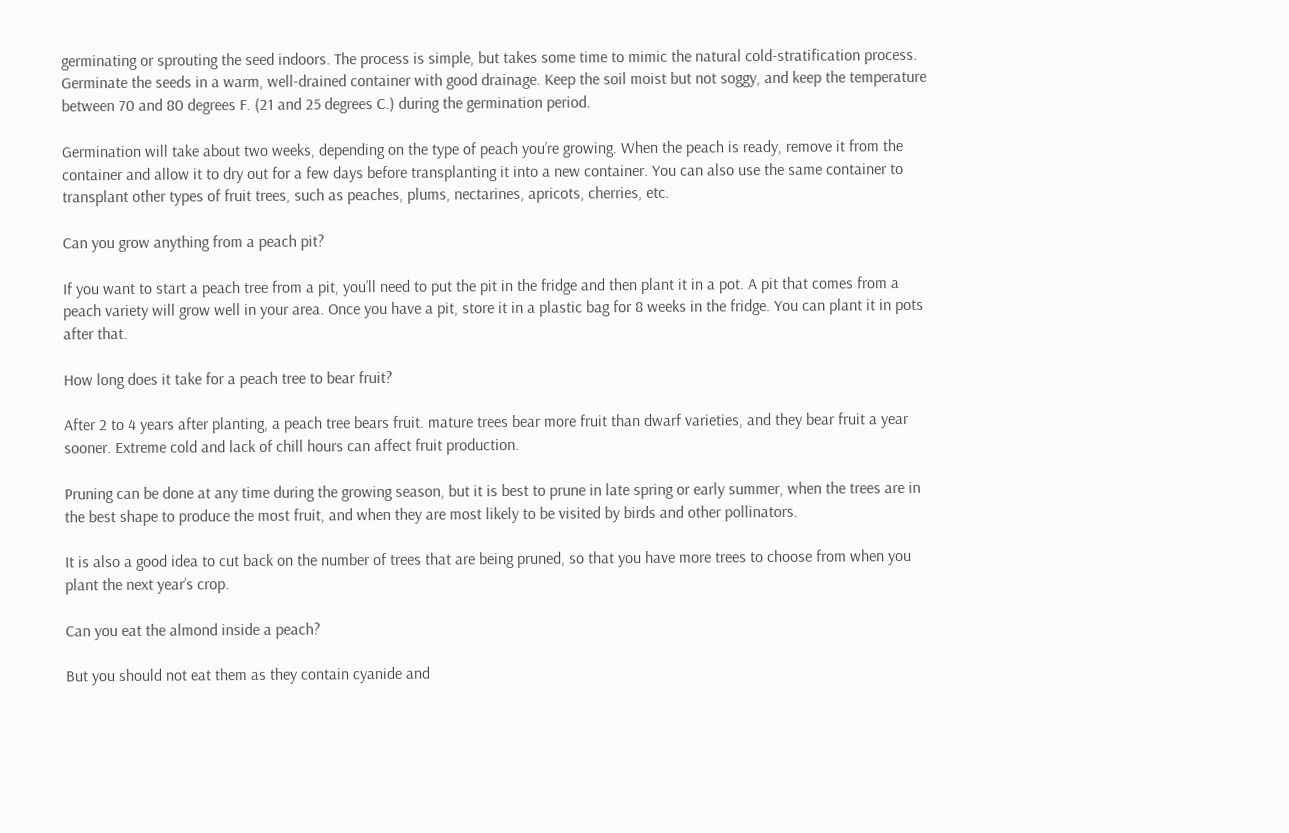germinating or sprouting the seed indoors. The process is simple, but takes some time to mimic the natural cold-stratification process. Germinate the seeds in a warm, well-drained container with good drainage. Keep the soil moist but not soggy, and keep the temperature between 70 and 80 degrees F. (21 and 25 degrees C.) during the germination period.

Germination will take about two weeks, depending on the type of peach you’re growing. When the peach is ready, remove it from the container and allow it to dry out for a few days before transplanting it into a new container. You can also use the same container to transplant other types of fruit trees, such as peaches, plums, nectarines, apricots, cherries, etc.

Can you grow anything from a peach pit?

If you want to start a peach tree from a pit, you’ll need to put the pit in the fridge and then plant it in a pot. A pit that comes from a peach variety will grow well in your area. Once you have a pit, store it in a plastic bag for 8 weeks in the fridge. You can plant it in pots after that.

How long does it take for a peach tree to bear fruit?

After 2 to 4 years after planting, a peach tree bears fruit. mature trees bear more fruit than dwarf varieties, and they bear fruit a year sooner. Extreme cold and lack of chill hours can affect fruit production.

Pruning can be done at any time during the growing season, but it is best to prune in late spring or early summer, when the trees are in the best shape to produce the most fruit, and when they are most likely to be visited by birds and other pollinators.

It is also a good idea to cut back on the number of trees that are being pruned, so that you have more trees to choose from when you plant the next year’s crop.

Can you eat the almond inside a peach?

But you should not eat them as they contain cyanide and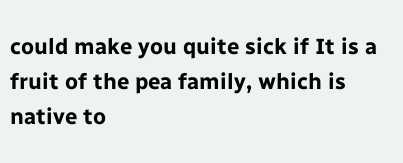could make you quite sick if It is a fruit of the pea family, which is native to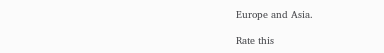Europe and Asia.

Rate this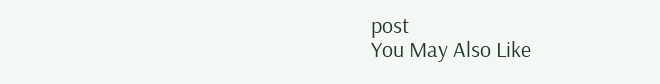post
You May Also Like